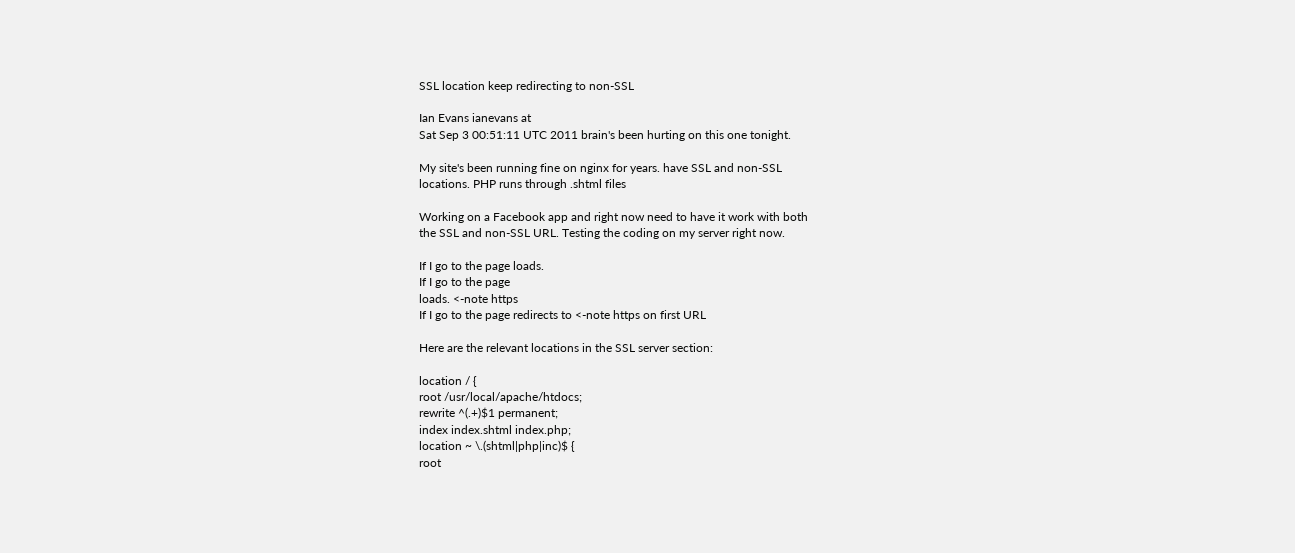SSL location keep redirecting to non-SSL

Ian Evans ianevans at
Sat Sep 3 00:51:11 UTC 2011 brain's been hurting on this one tonight.

My site's been running fine on nginx for years. have SSL and non-SSL
locations. PHP runs through .shtml files

Working on a Facebook app and right now need to have it work with both
the SSL and non-SSL URL. Testing the coding on my server right now.

If I go to the page loads.
If I go to the page
loads. <-note https
If I go to the page redirects to <-note https on first URL

Here are the relevant locations in the SSL server section:

location / {
root /usr/local/apache/htdocs;
rewrite ^(.+)$1 permanent;
index index.shtml index.php;
location ~ \.(shtml|php|inc)$ {
root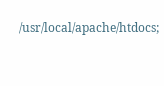/usr/local/apache/htdocs;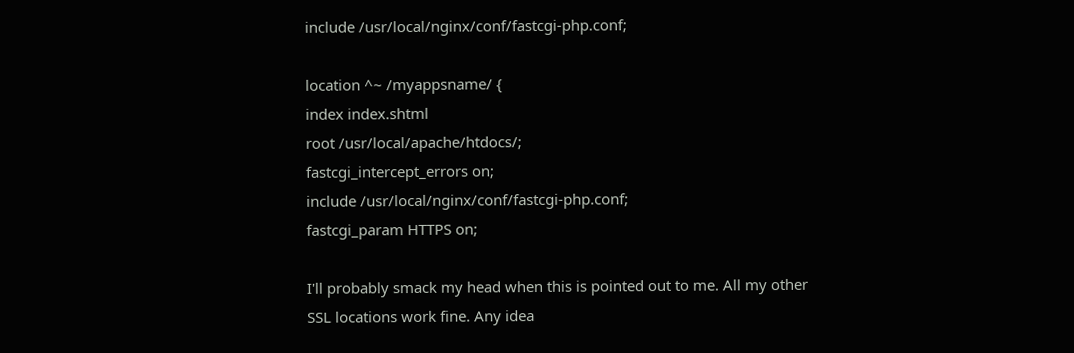include /usr/local/nginx/conf/fastcgi-php.conf;

location ^~ /myappsname/ {
index index.shtml
root /usr/local/apache/htdocs/;
fastcgi_intercept_errors on;
include /usr/local/nginx/conf/fastcgi-php.conf;
fastcgi_param HTTPS on;

I'll probably smack my head when this is pointed out to me. All my other
SSL locations work fine. Any idea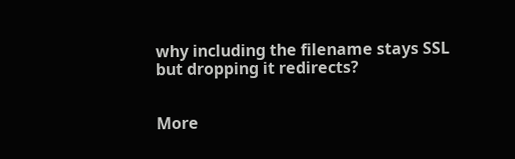why including the filename stays SSL
but dropping it redirects?


More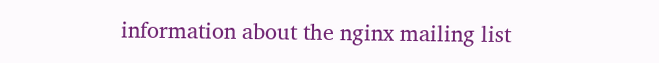information about the nginx mailing list